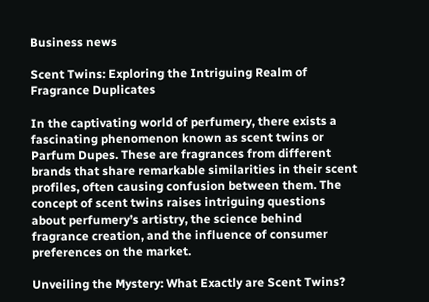Business news

Scent Twins: Exploring the Intriguing Realm of Fragrance Duplicates

In the captivating world of perfumery, there exists a fascinating phenomenon known as scent twins or Parfum Dupes. These are fragrances from different brands that share remarkable similarities in their scent profiles, often causing confusion between them. The concept of scent twins raises intriguing questions about perfumery’s artistry, the science behind fragrance creation, and the influence of consumer preferences on the market.

Unveiling the Mystery: What Exactly are Scent Twins?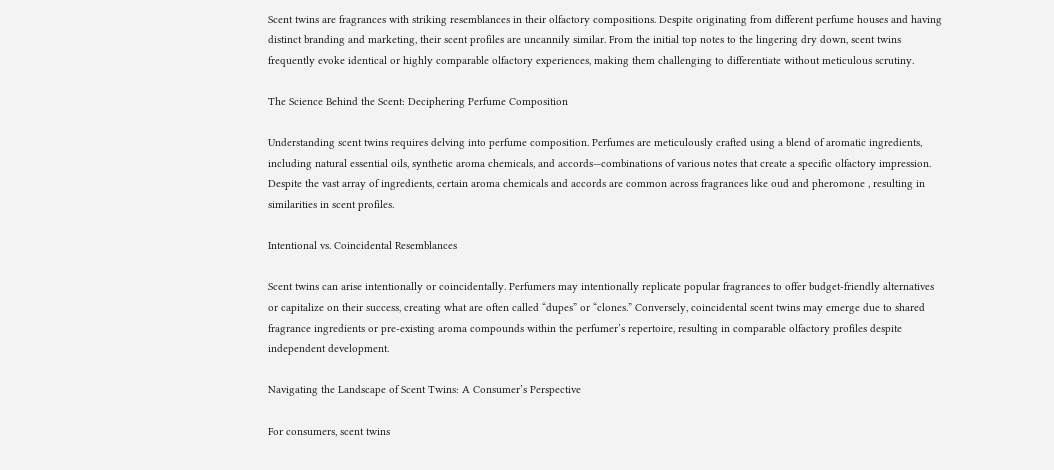Scent twins are fragrances with striking resemblances in their olfactory compositions. Despite originating from different perfume houses and having distinct branding and marketing, their scent profiles are uncannily similar. From the initial top notes to the lingering dry down, scent twins frequently evoke identical or highly comparable olfactory experiences, making them challenging to differentiate without meticulous scrutiny.

The Science Behind the Scent: Deciphering Perfume Composition

Understanding scent twins requires delving into perfume composition. Perfumes are meticulously crafted using a blend of aromatic ingredients, including natural essential oils, synthetic aroma chemicals, and accords—combinations of various notes that create a specific olfactory impression. Despite the vast array of ingredients, certain aroma chemicals and accords are common across fragrances like oud and pheromone , resulting in similarities in scent profiles.

Intentional vs. Coincidental Resemblances

Scent twins can arise intentionally or coincidentally. Perfumers may intentionally replicate popular fragrances to offer budget-friendly alternatives or capitalize on their success, creating what are often called “dupes” or “clones.” Conversely, coincidental scent twins may emerge due to shared fragrance ingredients or pre-existing aroma compounds within the perfumer’s repertoire, resulting in comparable olfactory profiles despite independent development.

Navigating the Landscape of Scent Twins: A Consumer’s Perspective

For consumers, scent twins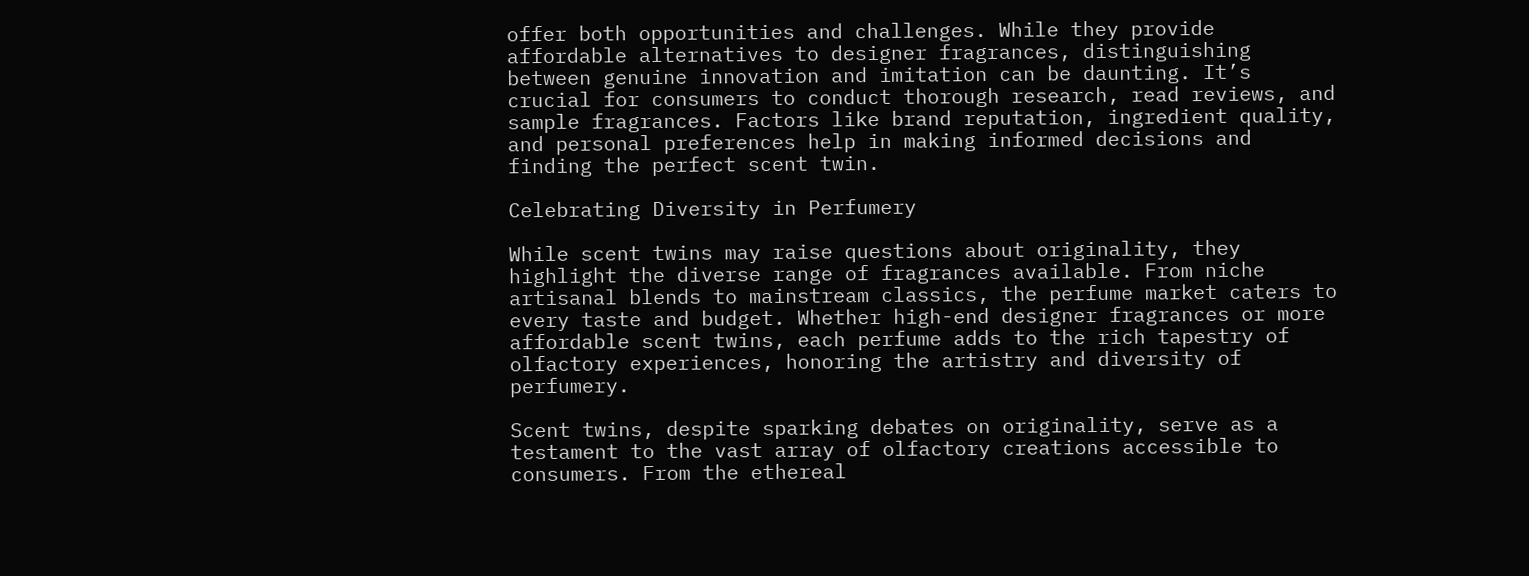offer both opportunities and challenges. While they provide affordable alternatives to designer fragrances, distinguishing between genuine innovation and imitation can be daunting. It’s crucial for consumers to conduct thorough research, read reviews, and sample fragrances. Factors like brand reputation, ingredient quality, and personal preferences help in making informed decisions and finding the perfect scent twin.

Celebrating Diversity in Perfumery

While scent twins may raise questions about originality, they highlight the diverse range of fragrances available. From niche artisanal blends to mainstream classics, the perfume market caters to every taste and budget. Whether high-end designer fragrances or more affordable scent twins, each perfume adds to the rich tapestry of olfactory experiences, honoring the artistry and diversity of perfumery.

Scent twins, despite sparking debates on originality, serve as a testament to the vast array of olfactory creations accessible to consumers. From the ethereal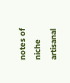notes of niche artisanal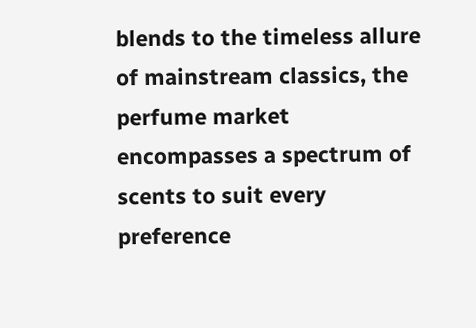blends to the timeless allure of mainstream classics, the perfume market encompasses a spectrum of scents to suit every preference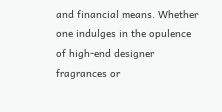and financial means. Whether one indulges in the opulence of high-end designer fragrances or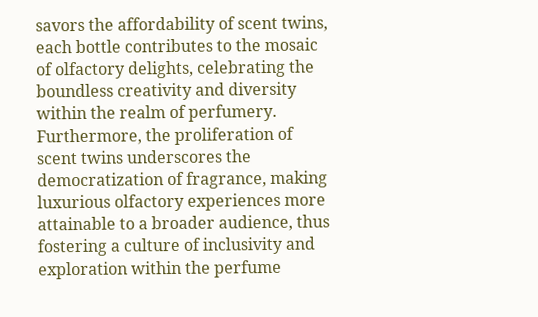savors the affordability of scent twins, each bottle contributes to the mosaic of olfactory delights, celebrating the boundless creativity and diversity within the realm of perfumery. Furthermore, the proliferation of scent twins underscores the democratization of fragrance, making luxurious olfactory experiences more attainable to a broader audience, thus fostering a culture of inclusivity and exploration within the perfume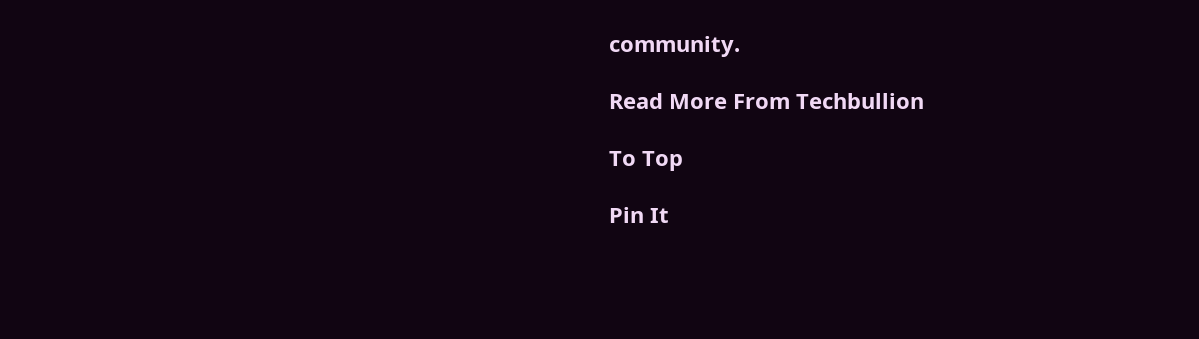community.

Read More From Techbullion

To Top

Pin It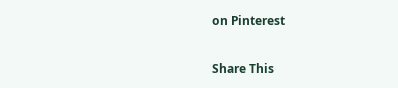on Pinterest

Share This